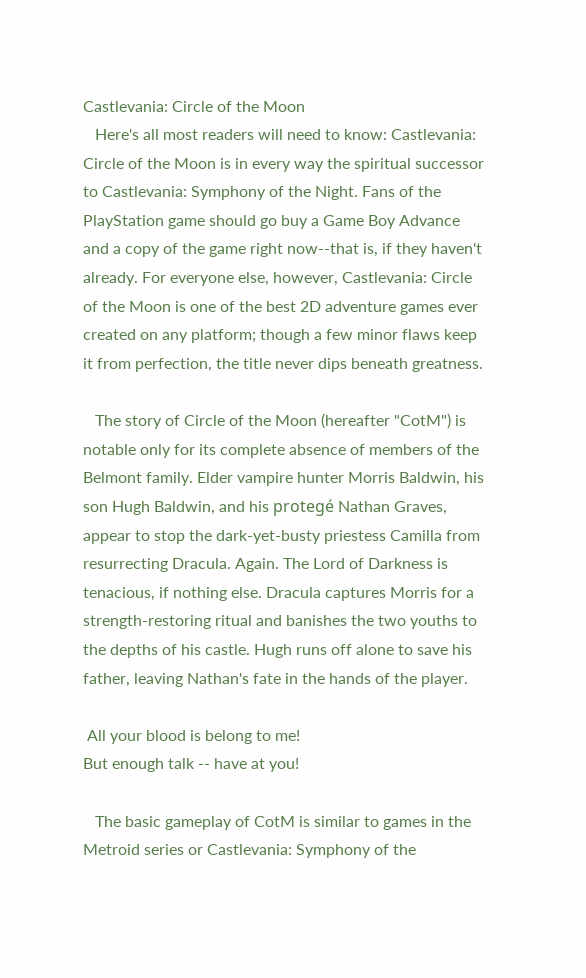Castlevania: Circle of the Moon
   Here's all most readers will need to know: Castlevania: Circle of the Moon is in every way the spiritual successor to Castlevania: Symphony of the Night. Fans of the PlayStation game should go buy a Game Boy Advance and a copy of the game right now--that is, if they haven't already. For everyone else, however, Castlevania: Circle of the Moon is one of the best 2D adventure games ever created on any platform; though a few minor flaws keep it from perfection, the title never dips beneath greatness.

   The story of Circle of the Moon (hereafter "CotM") is notable only for its complete absence of members of the Belmont family. Elder vampire hunter Morris Baldwin, his son Hugh Baldwin, and his protegé Nathan Graves, appear to stop the dark-yet-busty priestess Camilla from resurrecting Dracula. Again. The Lord of Darkness is tenacious, if nothing else. Dracula captures Morris for a strength-restoring ritual and banishes the two youths to the depths of his castle. Hugh runs off alone to save his father, leaving Nathan's fate in the hands of the player.

 All your blood is belong to me!
But enough talk -- have at you!

   The basic gameplay of CotM is similar to games in the Metroid series or Castlevania: Symphony of the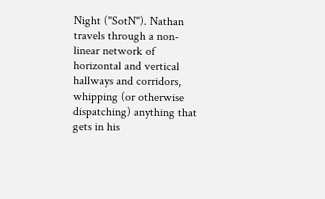Night ("SotN"). Nathan travels through a non-linear network of horizontal and vertical hallways and corridors, whipping (or otherwise dispatching) anything that gets in his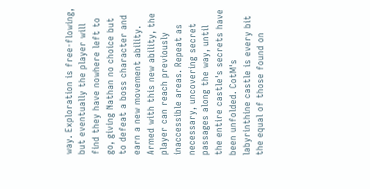way. Exploration is free-flowing, but eventually the player will find they have nowhere left to go, giving Nathan no choice but to defeat a boss character and earn a new movement ability. Armed with this new ability, the player can reach previously inaccessible areas. Repeat as necessary, uncovering secret passages along the way, until the entire castle's secrets have been unfolded. CotM's labyrinthine castle is every bit the equal of those found on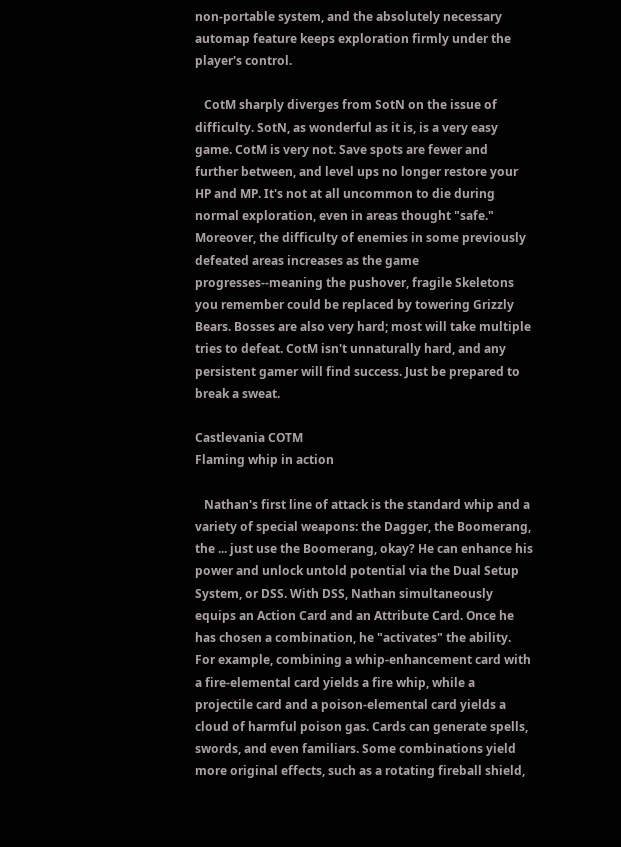non-portable system, and the absolutely necessary automap feature keeps exploration firmly under the player's control.

   CotM sharply diverges from SotN on the issue of difficulty. SotN, as wonderful as it is, is a very easy game. CotM is very not. Save spots are fewer and further between, and level ups no longer restore your HP and MP. It's not at all uncommon to die during normal exploration, even in areas thought "safe." Moreover, the difficulty of enemies in some previously defeated areas increases as the game progresses--meaning the pushover, fragile Skeletons you remember could be replaced by towering Grizzly Bears. Bosses are also very hard; most will take multiple tries to defeat. CotM isn't unnaturally hard, and any persistent gamer will find success. Just be prepared to break a sweat.

Castlevania COTM
Flaming whip in action

   Nathan's first line of attack is the standard whip and a variety of special weapons: the Dagger, the Boomerang, the ... just use the Boomerang, okay? He can enhance his power and unlock untold potential via the Dual Setup System, or DSS. With DSS, Nathan simultaneously equips an Action Card and an Attribute Card. Once he has chosen a combination, he "activates" the ability. For example, combining a whip-enhancement card with a fire-elemental card yields a fire whip, while a projectile card and a poison-elemental card yields a cloud of harmful poison gas. Cards can generate spells, swords, and even familiars. Some combinations yield more original effects, such as a rotating fireball shield,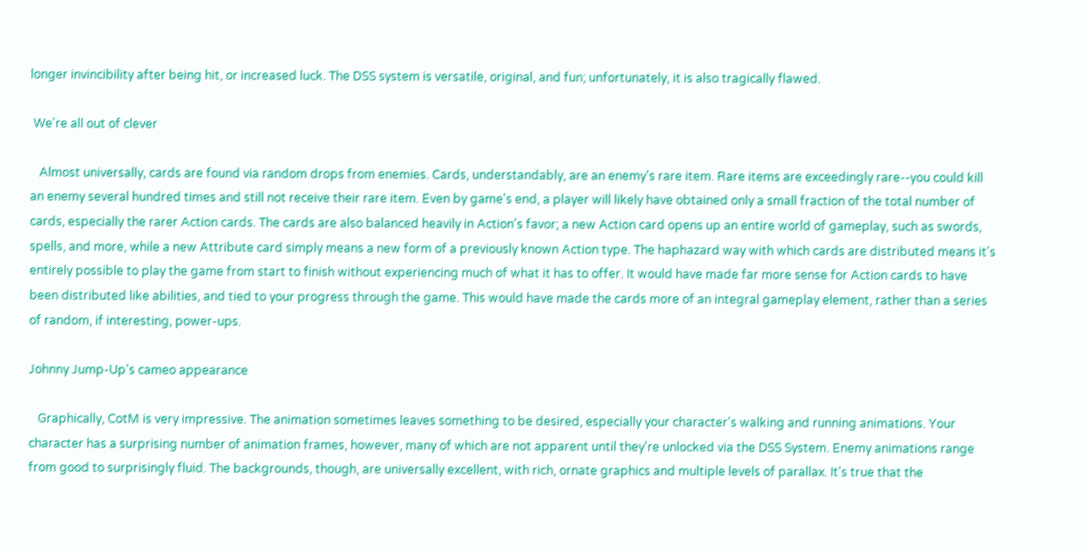longer invincibility after being hit, or increased luck. The DSS system is versatile, original, and fun; unfortunately, it is also tragically flawed.

 We're all out of clever

   Almost universally, cards are found via random drops from enemies. Cards, understandably, are an enemy's rare item. Rare items are exceedingly rare--you could kill an enemy several hundred times and still not receive their rare item. Even by game's end, a player will likely have obtained only a small fraction of the total number of cards, especially the rarer Action cards. The cards are also balanced heavily in Action's favor; a new Action card opens up an entire world of gameplay, such as swords, spells, and more, while a new Attribute card simply means a new form of a previously known Action type. The haphazard way with which cards are distributed means it's entirely possible to play the game from start to finish without experiencing much of what it has to offer. It would have made far more sense for Action cards to have been distributed like abilities, and tied to your progress through the game. This would have made the cards more of an integral gameplay element, rather than a series of random, if interesting, power-ups.

Johnny Jump-Up's cameo appearance

   Graphically, CotM is very impressive. The animation sometimes leaves something to be desired, especially your character's walking and running animations. Your character has a surprising number of animation frames, however, many of which are not apparent until they're unlocked via the DSS System. Enemy animations range from good to surprisingly fluid. The backgrounds, though, are universally excellent, with rich, ornate graphics and multiple levels of parallax. It's true that the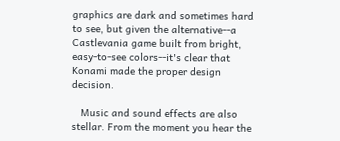graphics are dark and sometimes hard to see, but given the alternative--a Castlevania game built from bright, easy-to-see colors--it's clear that Konami made the proper design decision.

   Music and sound effects are also stellar. From the moment you hear the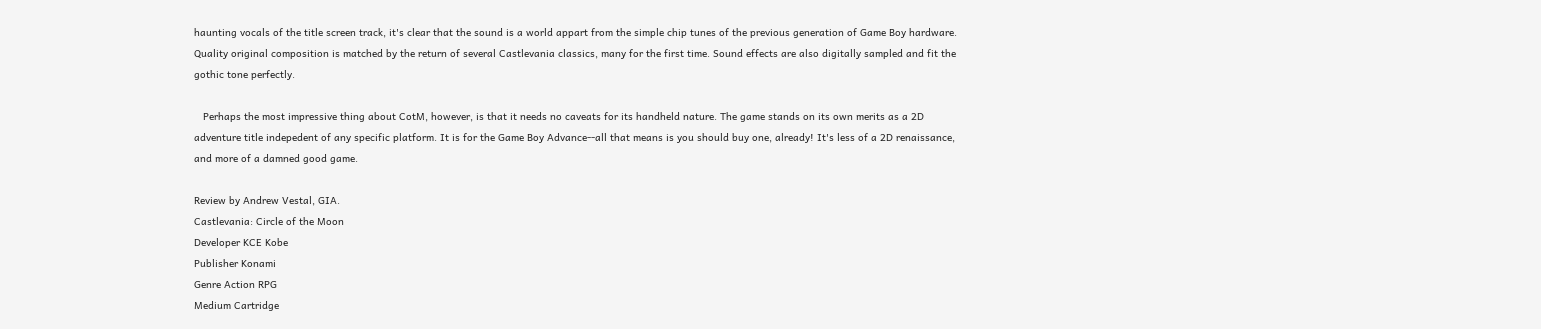haunting vocals of the title screen track, it's clear that the sound is a world appart from the simple chip tunes of the previous generation of Game Boy hardware. Quality original composition is matched by the return of several Castlevania classics, many for the first time. Sound effects are also digitally sampled and fit the gothic tone perfectly.

   Perhaps the most impressive thing about CotM, however, is that it needs no caveats for its handheld nature. The game stands on its own merits as a 2D adventure title indepedent of any specific platform. It is for the Game Boy Advance--all that means is you should buy one, already! It's less of a 2D renaissance, and more of a damned good game.

Review by Andrew Vestal, GIA.
Castlevania: Circle of the Moon
Developer KCE Kobe
Publisher Konami
Genre Action RPG
Medium Cartridge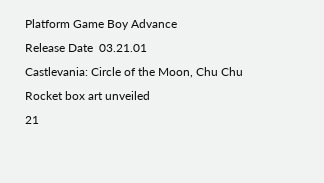Platform Game Boy Advance
Release Date  03.21.01
Castlevania: Circle of the Moon, Chu Chu Rocket box art unveiled
21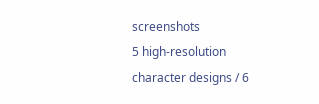screenshots
5 high-resolution character designs / 6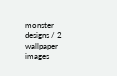monster designs / 2 wallpaper images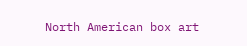North American box art